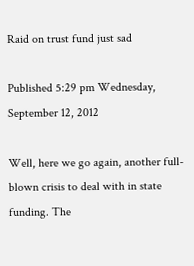Raid on trust fund just sad

Published 5:29 pm Wednesday, September 12, 2012

Well, here we go again, another full-blown crisis to deal with in state funding. The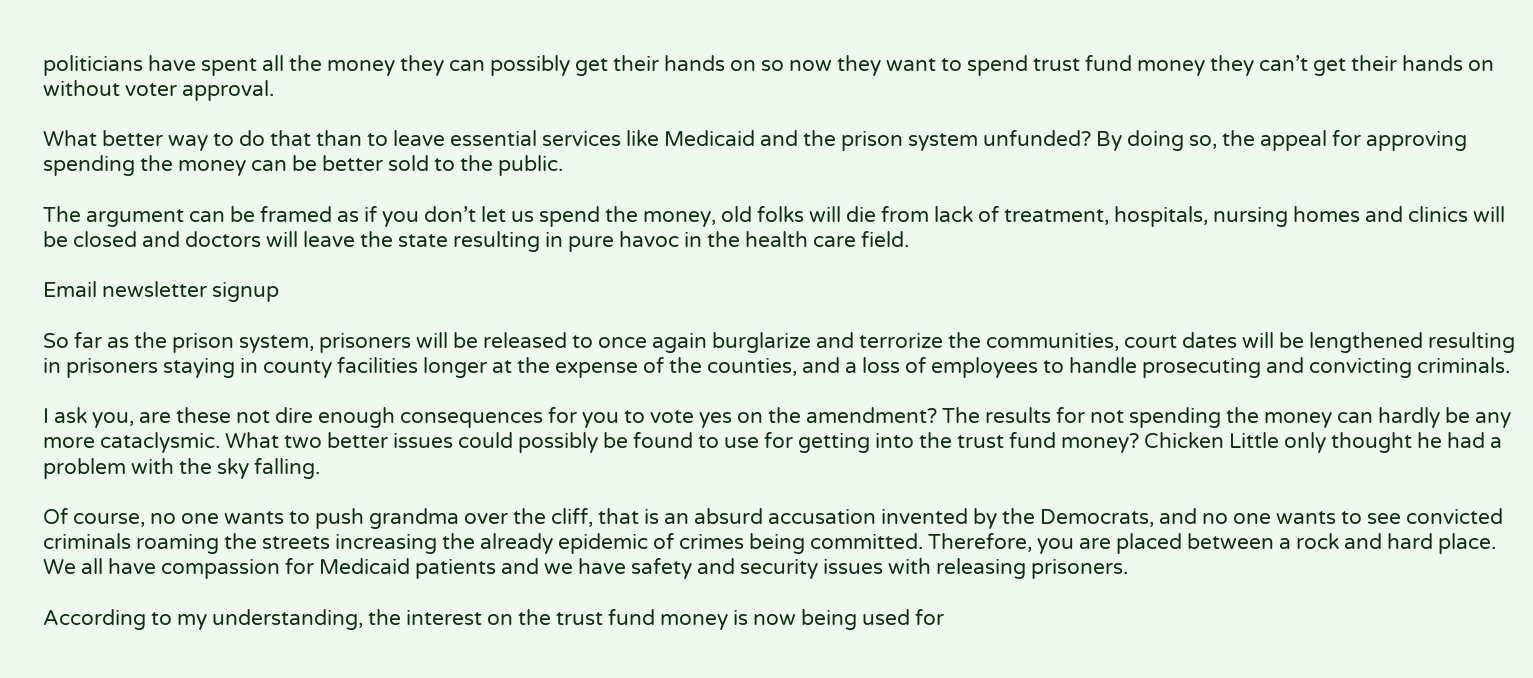politicians have spent all the money they can possibly get their hands on so now they want to spend trust fund money they can’t get their hands on without voter approval.

What better way to do that than to leave essential services like Medicaid and the prison system unfunded? By doing so, the appeal for approving spending the money can be better sold to the public.

The argument can be framed as if you don’t let us spend the money, old folks will die from lack of treatment, hospitals, nursing homes and clinics will be closed and doctors will leave the state resulting in pure havoc in the health care field.

Email newsletter signup

So far as the prison system, prisoners will be released to once again burglarize and terrorize the communities, court dates will be lengthened resulting in prisoners staying in county facilities longer at the expense of the counties, and a loss of employees to handle prosecuting and convicting criminals.

I ask you, are these not dire enough consequences for you to vote yes on the amendment? The results for not spending the money can hardly be any more cataclysmic. What two better issues could possibly be found to use for getting into the trust fund money? Chicken Little only thought he had a problem with the sky falling.

Of course, no one wants to push grandma over the cliff, that is an absurd accusation invented by the Democrats, and no one wants to see convicted criminals roaming the streets increasing the already epidemic of crimes being committed. Therefore, you are placed between a rock and hard place. We all have compassion for Medicaid patients and we have safety and security issues with releasing prisoners.

According to my understanding, the interest on the trust fund money is now being used for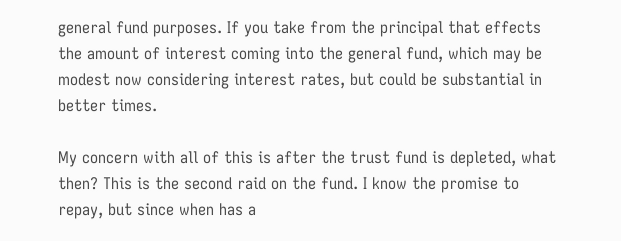general fund purposes. If you take from the principal that effects the amount of interest coming into the general fund, which may be modest now considering interest rates, but could be substantial in better times.

My concern with all of this is after the trust fund is depleted, what then? This is the second raid on the fund. I know the promise to repay, but since when has a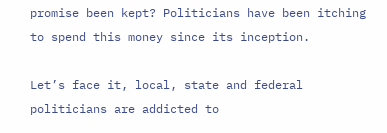promise been kept? Politicians have been itching to spend this money since its inception.

Let’s face it, local, state and federal politicians are addicted to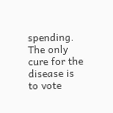spending. The only cure for the disease is to vote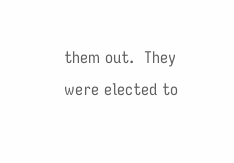them out.  They were elected to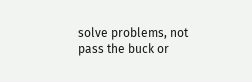solve problems, not pass the buck or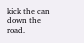kick the can down the road.